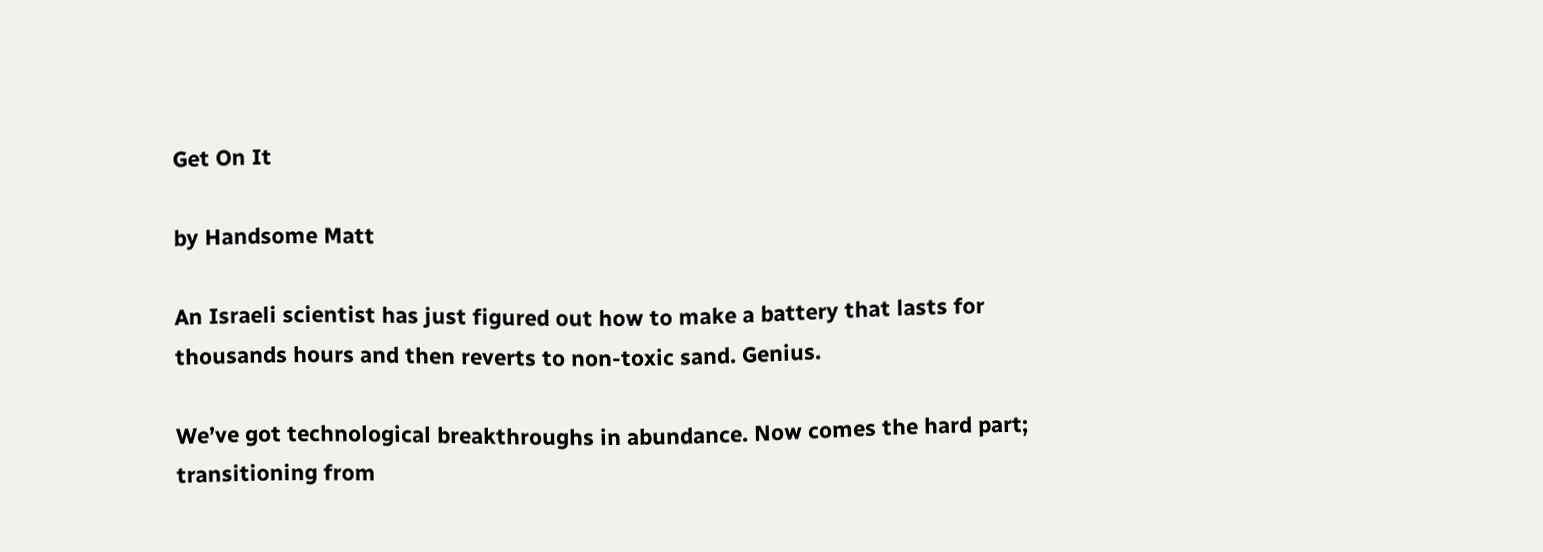Get On It

by Handsome Matt

An Israeli scientist has just figured out how to make a battery that lasts for thousands hours and then reverts to non-toxic sand. Genius.

We’ve got technological breakthroughs in abundance. Now comes the hard part; transitioning from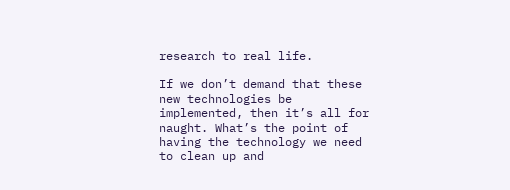research to real life.

If we don’t demand that these new technologies be implemented, then it’s all for naught. What’s the point of having the technology we need to clean up and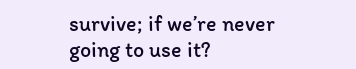survive; if we’re never going to use it?